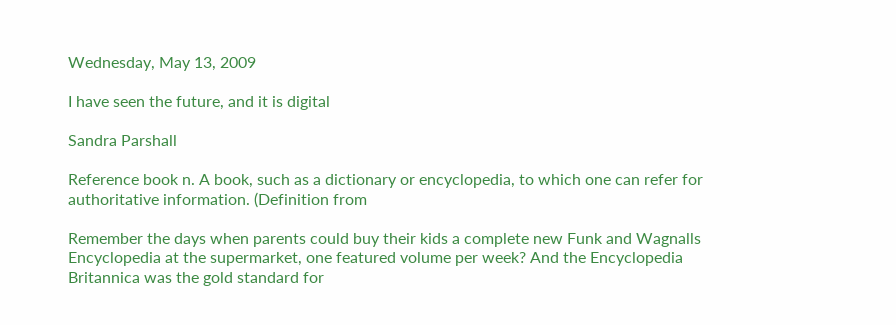Wednesday, May 13, 2009

I have seen the future, and it is digital

Sandra Parshall

Reference book n. A book, such as a dictionary or encyclopedia, to which one can refer for authoritative information. (Definition from

Remember the days when parents could buy their kids a complete new Funk and Wagnalls Encyclopedia at the supermarket, one featured volume per week? And the Encyclopedia Britannica was the gold standard for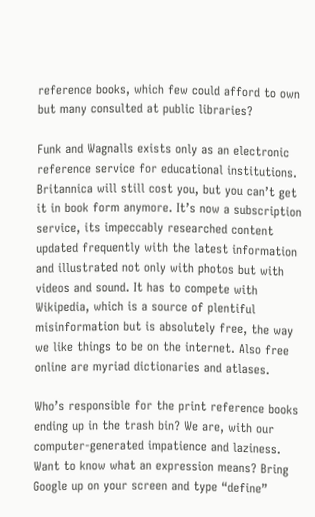reference books, which few could afford to own but many consulted at public libraries?

Funk and Wagnalls exists only as an electronic reference service for educational institutions. Britannica will still cost you, but you can’t get it in book form anymore. It’s now a subscription service, its impeccably researched content updated frequently with the latest information and illustrated not only with photos but with videos and sound. It has to compete with Wikipedia, which is a source of plentiful misinformation but is absolutely free, the way we like things to be on the internet. Also free online are myriad dictionaries and atlases.

Who’s responsible for the print reference books ending up in the trash bin? We are, with our computer-generated impatience and laziness. Want to know what an expression means? Bring Google up on your screen and type “define”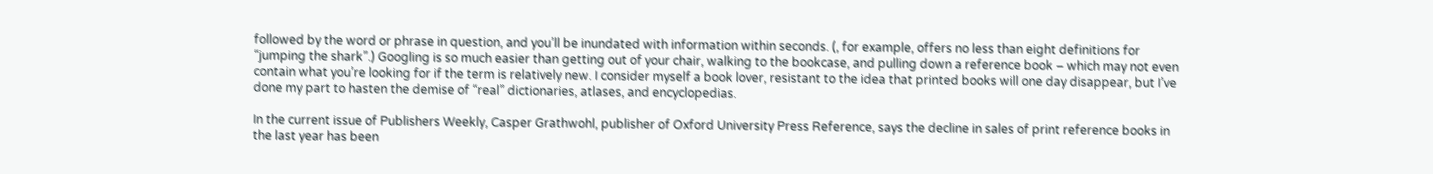followed by the word or phrase in question, and you’ll be inundated with information within seconds. (, for example, offers no less than eight definitions for “jumping the shark”.) Googling is so much easier than getting out of your chair, walking to the bookcase, and pulling down a reference book – which may not even contain what you’re looking for if the term is relatively new. I consider myself a book lover, resistant to the idea that printed books will one day disappear, but I’ve done my part to hasten the demise of “real” dictionaries, atlases, and encyclopedias.

In the current issue of Publishers Weekly, Casper Grathwohl, publisher of Oxford University Press Reference, says the decline in sales of print reference books in the last year has been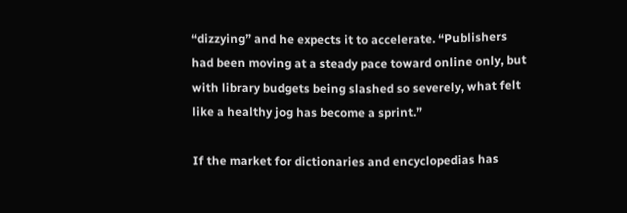“dizzying” and he expects it to accelerate. “Publishers had been moving at a steady pace toward online only, but with library budgets being slashed so severely, what felt like a healthy jog has become a sprint.”

If the market for dictionaries and encyclopedias has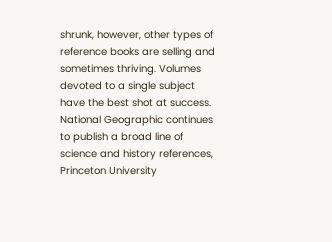shrunk, however, other types of reference books are selling and sometimes thriving. Volumes devoted to a single subject have the best shot at success. National Geographic continues to publish a broad line of science and history references, Princeton University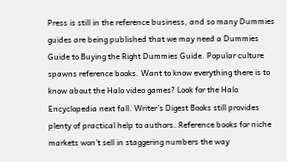Press is still in the reference business, and so many Dummies guides are being published that we may need a Dummies Guide to Buying the Right Dummies Guide. Popular culture spawns reference books. Want to know everything there is to know about the Halo video games? Look for the Halo Encyclopedia next fall. Writer’s Digest Books still provides plenty of practical help to authors. Reference books for niche markets won’t sell in staggering numbers the way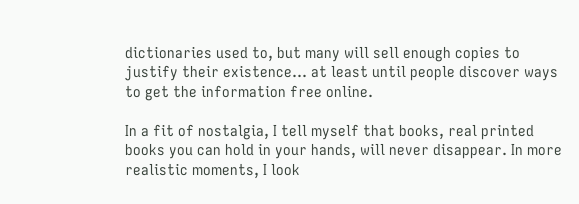dictionaries used to, but many will sell enough copies to justify their existence... at least until people discover ways to get the information free online.

In a fit of nostalgia, I tell myself that books, real printed books you can hold in your hands, will never disappear. In more realistic moments, I look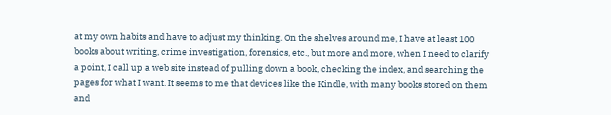at my own habits and have to adjust my thinking. On the shelves around me, I have at least 100 books about writing, crime investigation, forensics, etc., but more and more, when I need to clarify a point, I call up a web site instead of pulling down a book, checking the index, and searching the pages for what I want. It seems to me that devices like the Kindle, with many books stored on them and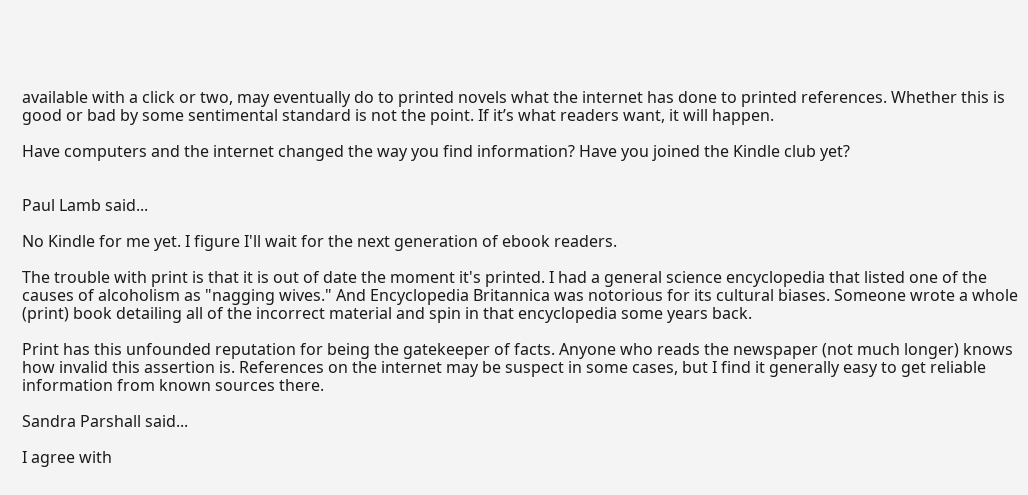available with a click or two, may eventually do to printed novels what the internet has done to printed references. Whether this is good or bad by some sentimental standard is not the point. If it’s what readers want, it will happen.

Have computers and the internet changed the way you find information? Have you joined the Kindle club yet?


Paul Lamb said...

No Kindle for me yet. I figure I'll wait for the next generation of ebook readers.

The trouble with print is that it is out of date the moment it's printed. I had a general science encyclopedia that listed one of the causes of alcoholism as "nagging wives." And Encyclopedia Britannica was notorious for its cultural biases. Someone wrote a whole (print) book detailing all of the incorrect material and spin in that encyclopedia some years back.

Print has this unfounded reputation for being the gatekeeper of facts. Anyone who reads the newspaper (not much longer) knows how invalid this assertion is. References on the internet may be suspect in some cases, but I find it generally easy to get reliable information from known sources there.

Sandra Parshall said...

I agree with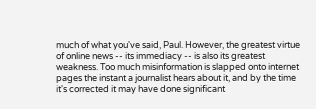much of what you've said, Paul. However, the greatest virtue of online news -- its immediacy -- is also its greatest weakness. Too much misinformation is slapped onto internet pages the instant a journalist hears about it, and by the time it's corrected it may have done significant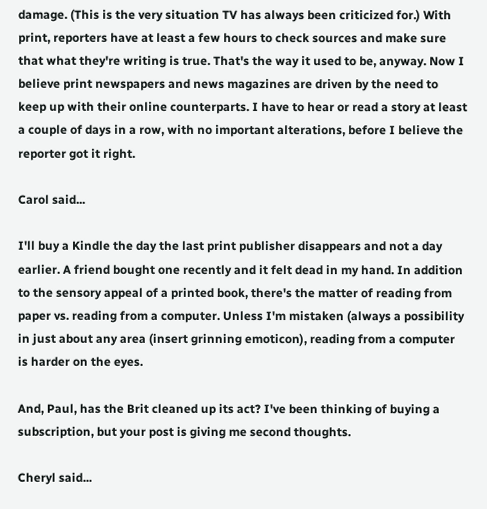damage. (This is the very situation TV has always been criticized for.) With print, reporters have at least a few hours to check sources and make sure that what they're writing is true. That's the way it used to be, anyway. Now I believe print newspapers and news magazines are driven by the need to keep up with their online counterparts. I have to hear or read a story at least a couple of days in a row, with no important alterations, before I believe the reporter got it right.

Carol said...

I'll buy a Kindle the day the last print publisher disappears and not a day earlier. A friend bought one recently and it felt dead in my hand. In addition to the sensory appeal of a printed book, there's the matter of reading from paper vs. reading from a computer. Unless I'm mistaken (always a possibility in just about any area (insert grinning emoticon), reading from a computer is harder on the eyes.

And, Paul, has the Brit cleaned up its act? I've been thinking of buying a subscription, but your post is giving me second thoughts.

Cheryl said...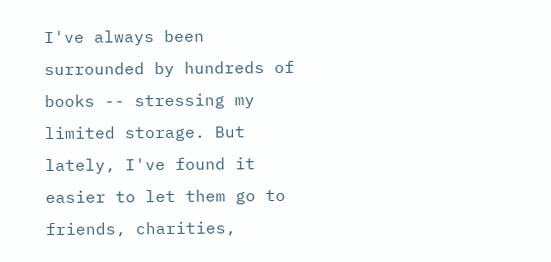I've always been surrounded by hundreds of books -- stressing my limited storage. But lately, I've found it easier to let them go to friends, charities,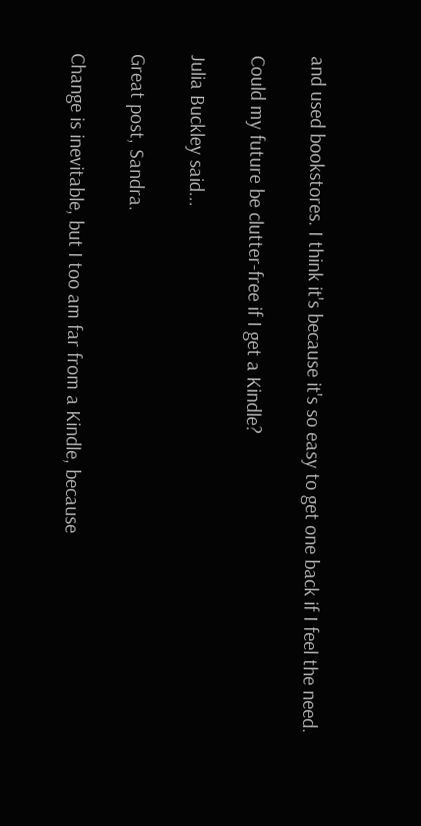and used bookstores. I think it's because it's so easy to get one back if I feel the need.

Could my future be clutter-free if I get a Kindle?

Julia Buckley said...

Great post, Sandra.

Change is inevitable, but I too am far from a Kindle, because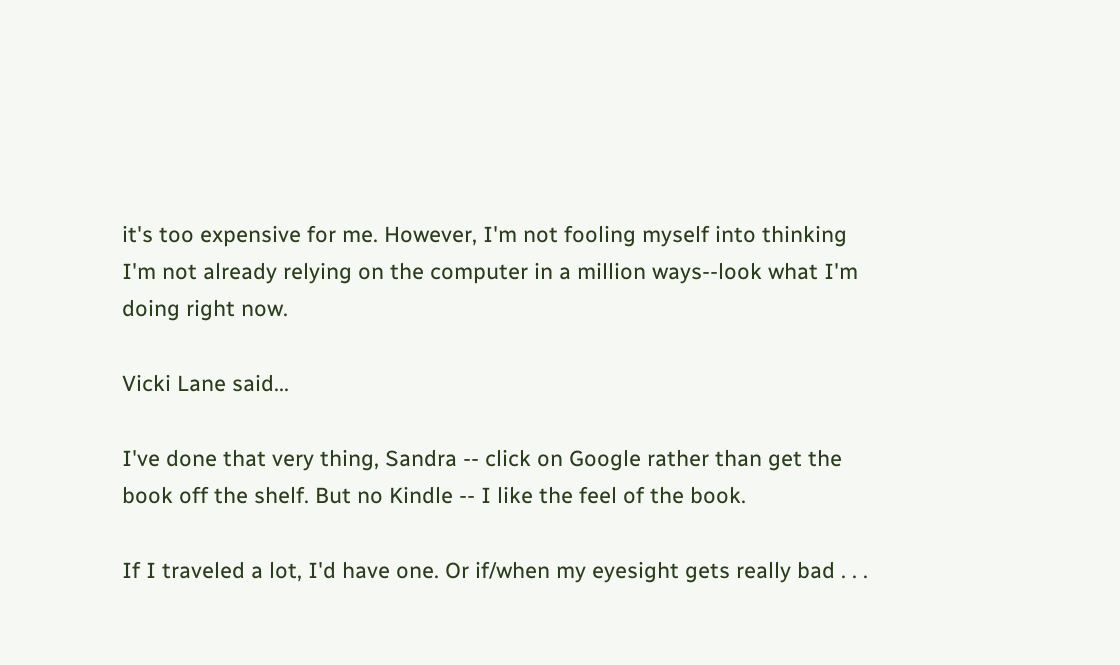it's too expensive for me. However, I'm not fooling myself into thinking I'm not already relying on the computer in a million ways--look what I'm doing right now.

Vicki Lane said...

I've done that very thing, Sandra -- click on Google rather than get the book off the shelf. But no Kindle -- I like the feel of the book.

If I traveled a lot, I'd have one. Or if/when my eyesight gets really bad . . .